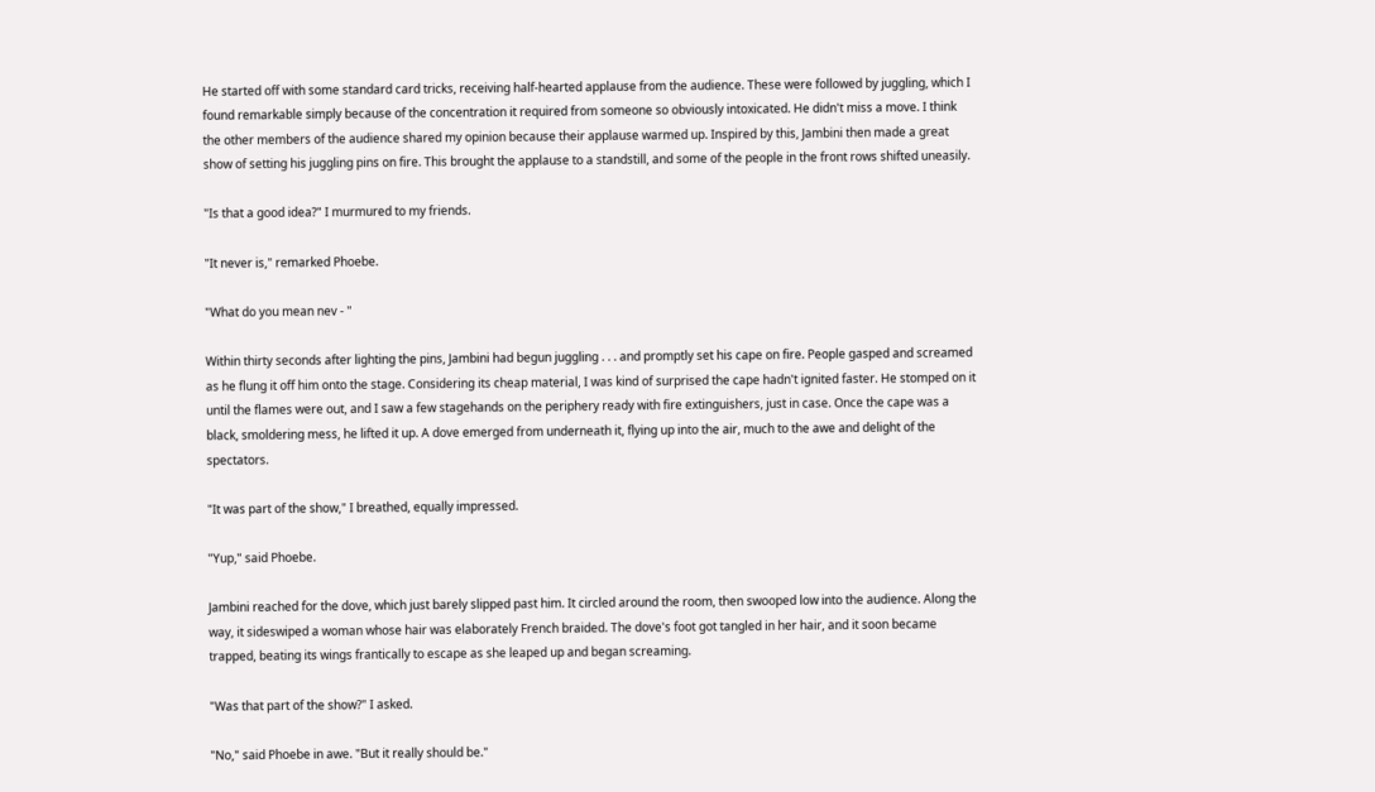He started off with some standard card tricks, receiving half-hearted applause from the audience. These were followed by juggling, which I found remarkable simply because of the concentration it required from someone so obviously intoxicated. He didn't miss a move. I think the other members of the audience shared my opinion because their applause warmed up. Inspired by this, Jambini then made a great show of setting his juggling pins on fire. This brought the applause to a standstill, and some of the people in the front rows shifted uneasily.

"Is that a good idea?" I murmured to my friends.

"It never is," remarked Phoebe.

"What do you mean nev - "

Within thirty seconds after lighting the pins, Jambini had begun juggling . . . and promptly set his cape on fire. People gasped and screamed as he flung it off him onto the stage. Considering its cheap material, I was kind of surprised the cape hadn't ignited faster. He stomped on it until the flames were out, and I saw a few stagehands on the periphery ready with fire extinguishers, just in case. Once the cape was a black, smoldering mess, he lifted it up. A dove emerged from underneath it, flying up into the air, much to the awe and delight of the spectators.

"It was part of the show," I breathed, equally impressed.

"Yup," said Phoebe.

Jambini reached for the dove, which just barely slipped past him. It circled around the room, then swooped low into the audience. Along the way, it sideswiped a woman whose hair was elaborately French braided. The dove's foot got tangled in her hair, and it soon became trapped, beating its wings frantically to escape as she leaped up and began screaming.

"Was that part of the show?" I asked.

"No," said Phoebe in awe. "But it really should be."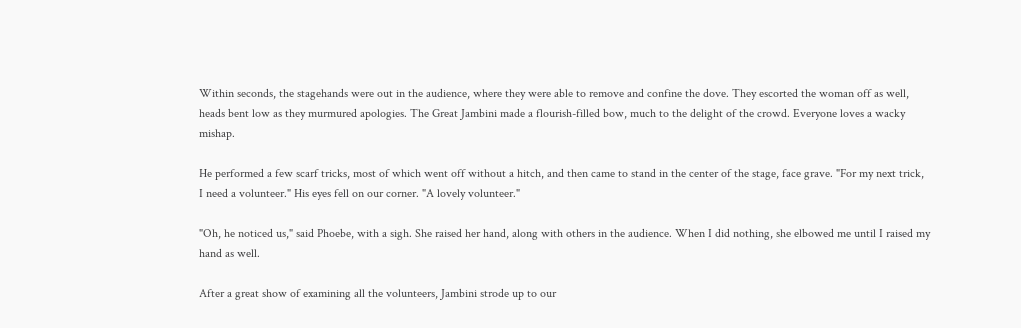Within seconds, the stagehands were out in the audience, where they were able to remove and confine the dove. They escorted the woman off as well, heads bent low as they murmured apologies. The Great Jambini made a flourish-filled bow, much to the delight of the crowd. Everyone loves a wacky mishap.

He performed a few scarf tricks, most of which went off without a hitch, and then came to stand in the center of the stage, face grave. "For my next trick, I need a volunteer." His eyes fell on our corner. "A lovely volunteer."

"Oh, he noticed us," said Phoebe, with a sigh. She raised her hand, along with others in the audience. When I did nothing, she elbowed me until I raised my hand as well.

After a great show of examining all the volunteers, Jambini strode up to our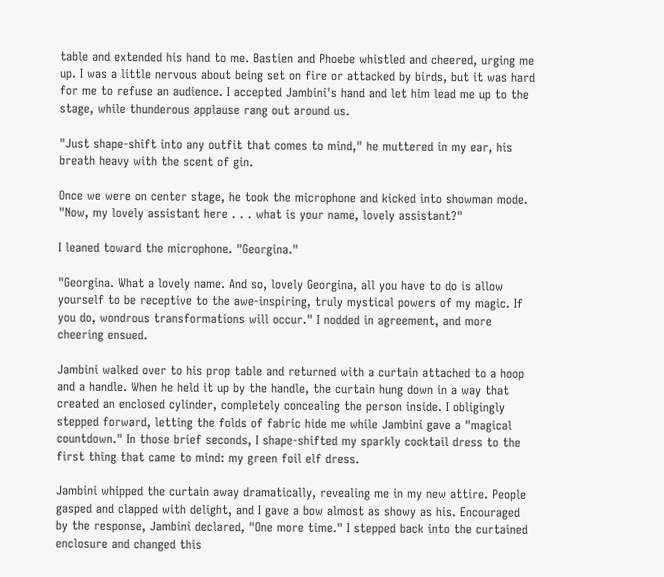table and extended his hand to me. Bastien and Phoebe whistled and cheered, urging me up. I was a little nervous about being set on fire or attacked by birds, but it was hard for me to refuse an audience. I accepted Jambini's hand and let him lead me up to the stage, while thunderous applause rang out around us.

"Just shape-shift into any outfit that comes to mind," he muttered in my ear, his breath heavy with the scent of gin.

Once we were on center stage, he took the microphone and kicked into showman mode. "Now, my lovely assistant here . . . what is your name, lovely assistant?"

I leaned toward the microphone. "Georgina."

"Georgina. What a lovely name. And so, lovely Georgina, all you have to do is allow yourself to be receptive to the awe-inspiring, truly mystical powers of my magic. If you do, wondrous transformations will occur." I nodded in agreement, and more cheering ensued.

Jambini walked over to his prop table and returned with a curtain attached to a hoop and a handle. When he held it up by the handle, the curtain hung down in a way that created an enclosed cylinder, completely concealing the person inside. I obligingly stepped forward, letting the folds of fabric hide me while Jambini gave a "magical countdown." In those brief seconds, I shape-shifted my sparkly cocktail dress to the first thing that came to mind: my green foil elf dress.

Jambini whipped the curtain away dramatically, revealing me in my new attire. People gasped and clapped with delight, and I gave a bow almost as showy as his. Encouraged by the response, Jambini declared, "One more time." I stepped back into the curtained enclosure and changed this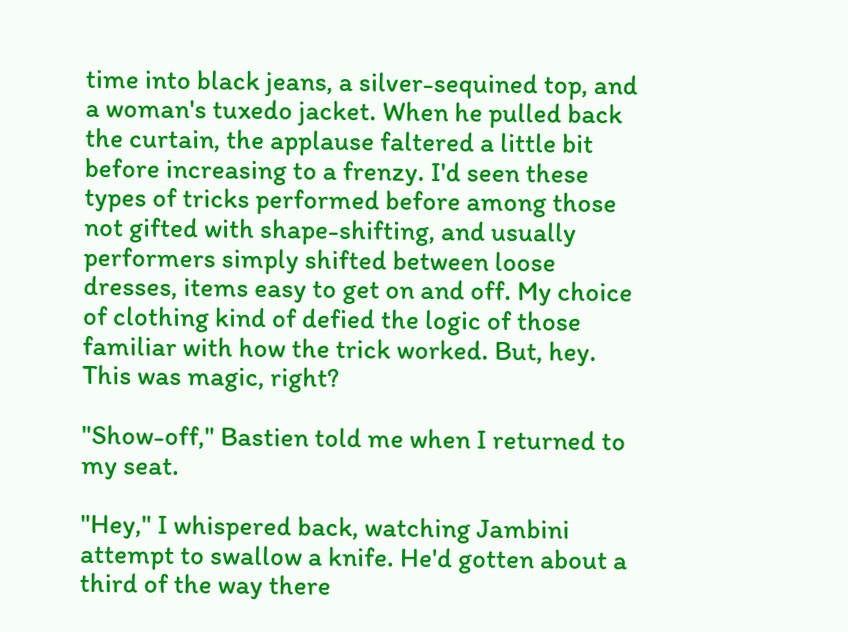time into black jeans, a silver-sequined top, and a woman's tuxedo jacket. When he pulled back the curtain, the applause faltered a little bit before increasing to a frenzy. I'd seen these types of tricks performed before among those not gifted with shape-shifting, and usually performers simply shifted between loose dresses, items easy to get on and off. My choice of clothing kind of defied the logic of those familiar with how the trick worked. But, hey. This was magic, right?

"Show-off," Bastien told me when I returned to my seat.

"Hey," I whispered back, watching Jambini attempt to swallow a knife. He'd gotten about a third of the way there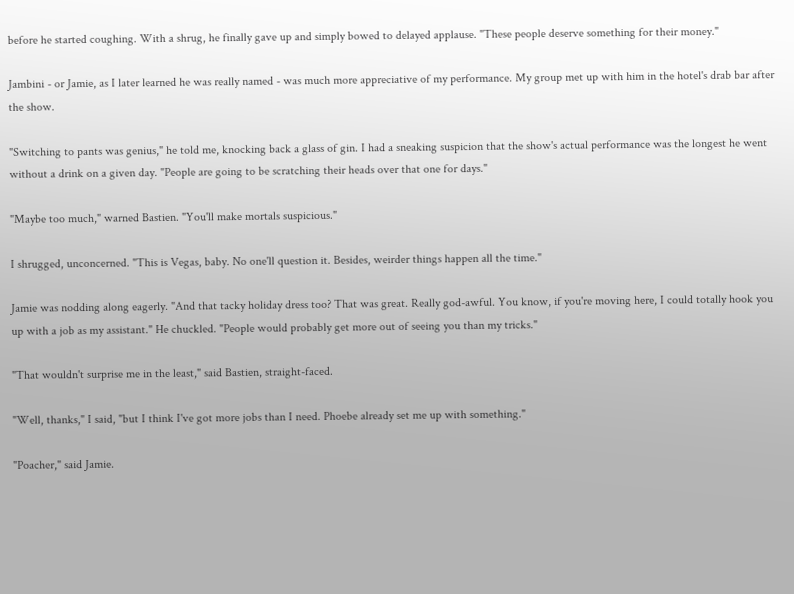before he started coughing. With a shrug, he finally gave up and simply bowed to delayed applause. "These people deserve something for their money."

Jambini - or Jamie, as I later learned he was really named - was much more appreciative of my performance. My group met up with him in the hotel's drab bar after the show.

"Switching to pants was genius," he told me, knocking back a glass of gin. I had a sneaking suspicion that the show's actual performance was the longest he went without a drink on a given day. "People are going to be scratching their heads over that one for days."

"Maybe too much," warned Bastien. "You'll make mortals suspicious."

I shrugged, unconcerned. "This is Vegas, baby. No one'll question it. Besides, weirder things happen all the time."

Jamie was nodding along eagerly. "And that tacky holiday dress too? That was great. Really god-awful. You know, if you're moving here, I could totally hook you up with a job as my assistant." He chuckled. "People would probably get more out of seeing you than my tricks."

"That wouldn't surprise me in the least," said Bastien, straight-faced.

"Well, thanks," I said, "but I think I've got more jobs than I need. Phoebe already set me up with something."

"Poacher," said Jamie.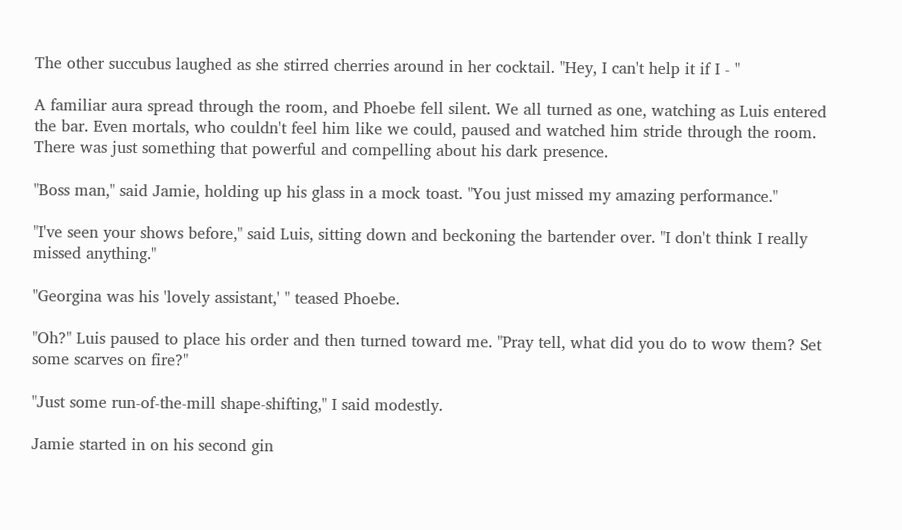The other succubus laughed as she stirred cherries around in her cocktail. "Hey, I can't help it if I - "

A familiar aura spread through the room, and Phoebe fell silent. We all turned as one, watching as Luis entered the bar. Even mortals, who couldn't feel him like we could, paused and watched him stride through the room. There was just something that powerful and compelling about his dark presence.

"Boss man," said Jamie, holding up his glass in a mock toast. "You just missed my amazing performance."

"I've seen your shows before," said Luis, sitting down and beckoning the bartender over. "I don't think I really missed anything."

"Georgina was his 'lovely assistant,' " teased Phoebe.

"Oh?" Luis paused to place his order and then turned toward me. "Pray tell, what did you do to wow them? Set some scarves on fire?"

"Just some run-of-the-mill shape-shifting," I said modestly.

Jamie started in on his second gin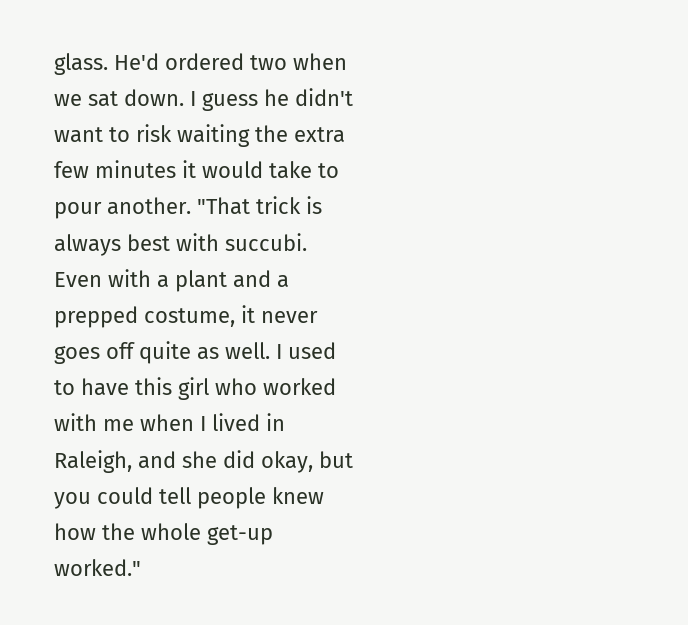glass. He'd ordered two when we sat down. I guess he didn't want to risk waiting the extra few minutes it would take to pour another. "That trick is always best with succubi. Even with a plant and a prepped costume, it never goes off quite as well. I used to have this girl who worked with me when I lived in Raleigh, and she did okay, but you could tell people knew how the whole get-up worked."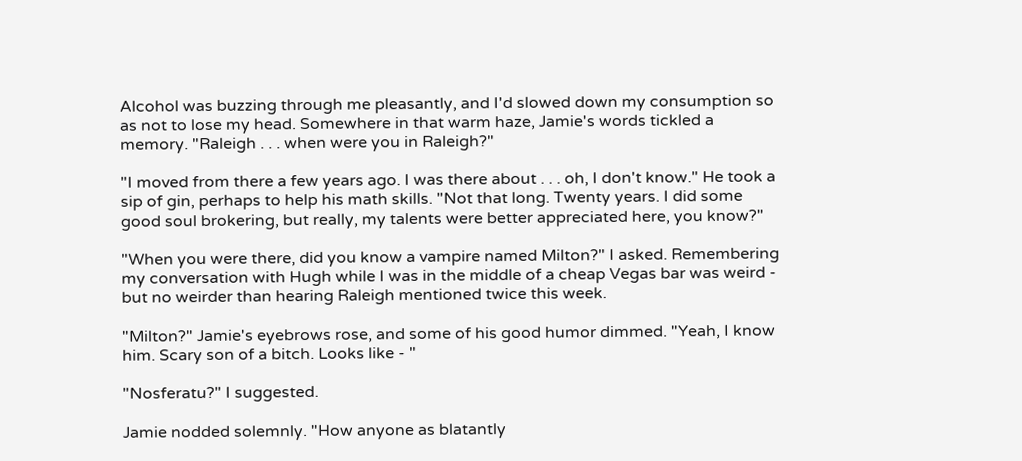Alcohol was buzzing through me pleasantly, and I'd slowed down my consumption so as not to lose my head. Somewhere in that warm haze, Jamie's words tickled a memory. "Raleigh . . . when were you in Raleigh?"

"I moved from there a few years ago. I was there about . . . oh, I don't know." He took a sip of gin, perhaps to help his math skills. "Not that long. Twenty years. I did some good soul brokering, but really, my talents were better appreciated here, you know?"

"When you were there, did you know a vampire named Milton?" I asked. Remembering my conversation with Hugh while I was in the middle of a cheap Vegas bar was weird - but no weirder than hearing Raleigh mentioned twice this week.

"Milton?" Jamie's eyebrows rose, and some of his good humor dimmed. "Yeah, I know him. Scary son of a bitch. Looks like - "

"Nosferatu?" I suggested.

Jamie nodded solemnly. "How anyone as blatantly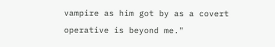vampire as him got by as a covert operative is beyond me."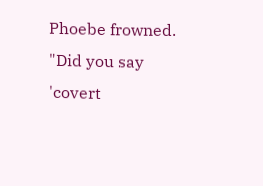Phoebe frowned. "Did you say 'covert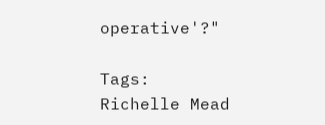operative'?"

Tags: Richelle Mead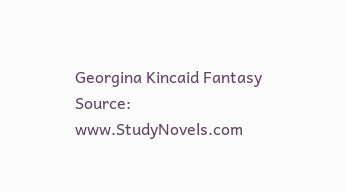Georgina Kincaid Fantasy
Source: www.StudyNovels.com